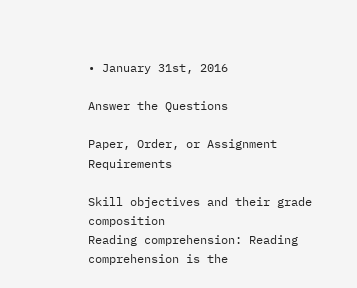• January 31st, 2016

Answer the Questions

Paper, Order, or Assignment Requirements

Skill objectives and their grade composition
Reading comprehension: Reading comprehension is the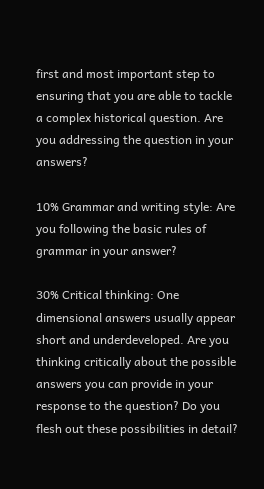first and most important step to ensuring that you are able to tackle a complex historical question. Are you addressing the question in your answers?

10% Grammar and writing style: Are you following the basic rules of grammar in your answer?

30% Critical thinking: One dimensional answers usually appear short and underdeveloped. Are you thinking critically about the possible answers you can provide in your response to the question? Do you flesh out these possibilities in detail?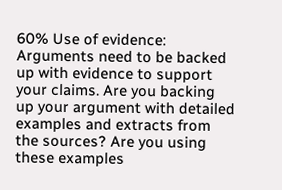60% Use of evidence: Arguments need to be backed up with evidence to support your claims. Are you backing up your argument with detailed examples and extracts from the sources? Are you using these examples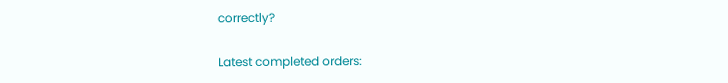correctly?

Latest completed orders: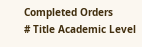Completed Orders
# Title Academic Level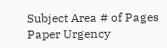Subject Area # of Pages Paper Urgency